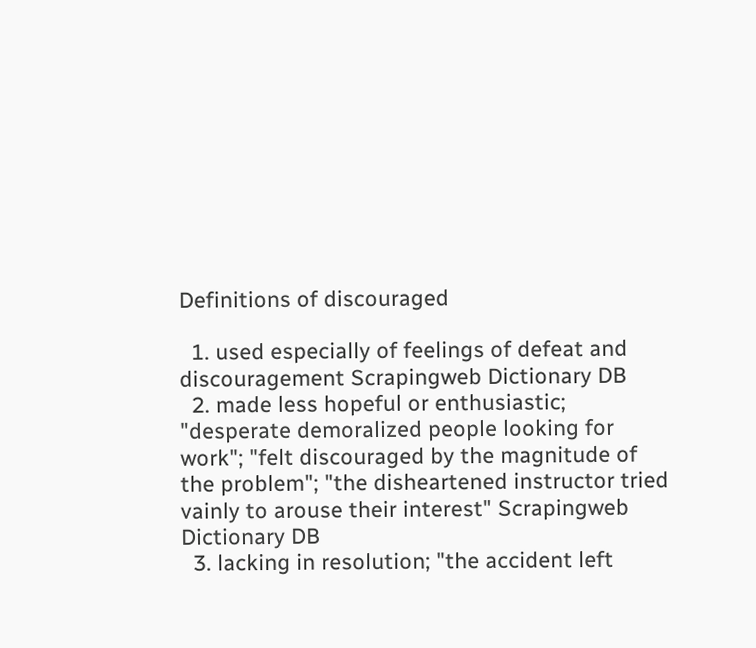Definitions of discouraged

  1. used especially of feelings of defeat and discouragement Scrapingweb Dictionary DB
  2. made less hopeful or enthusiastic; "desperate demoralized people looking for work"; "felt discouraged by the magnitude of the problem"; "the disheartened instructor tried vainly to arouse their interest" Scrapingweb Dictionary DB
  3. lacking in resolution; "the accident left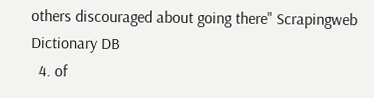others discouraged about going there" Scrapingweb Dictionary DB
  4. of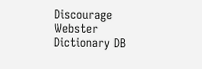Discourage Webster Dictionary DB